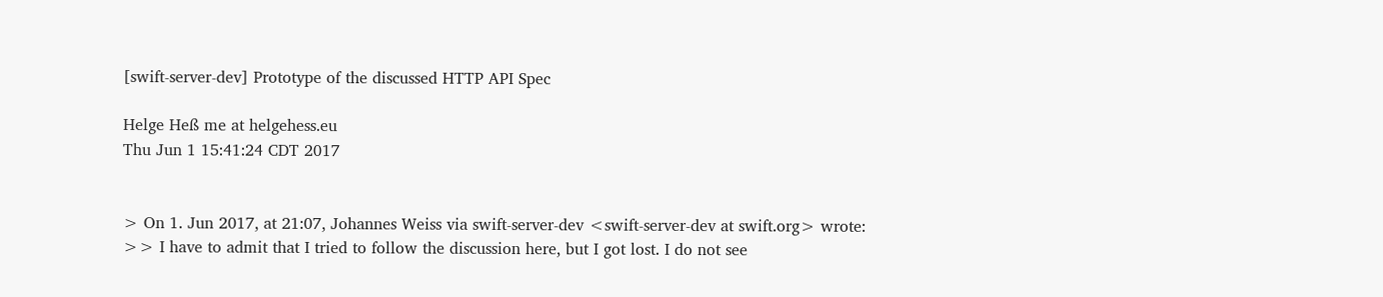[swift-server-dev] Prototype of the discussed HTTP API Spec

Helge Heß me at helgehess.eu
Thu Jun 1 15:41:24 CDT 2017


> On 1. Jun 2017, at 21:07, Johannes Weiss via swift-server-dev <swift-server-dev at swift.org> wrote:
>> I have to admit that I tried to follow the discussion here, but I got lost. I do not see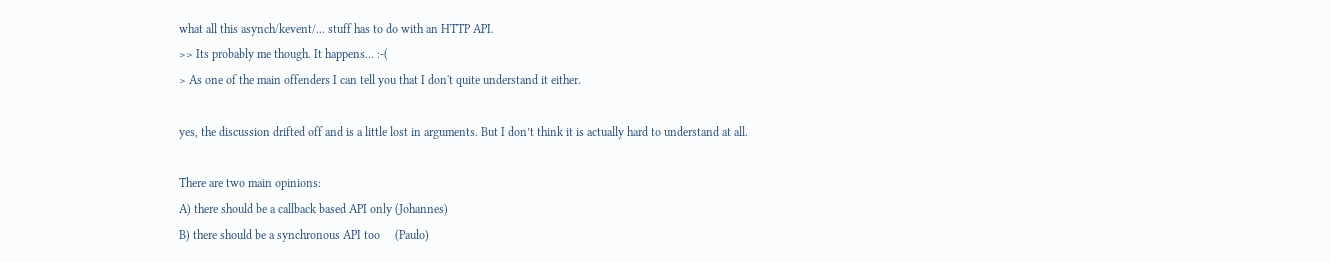what all this asynch/kevent/... stuff has to do with an HTTP API.
>> Its probably me though. It happens… :-(
> As one of the main offenders I can tell you that I don't quite understand it either.

yes, the discussion drifted off and is a little lost in arguments. But I don’t think it is actually hard to understand at all.

There are two main opinions:
A) there should be a callback based API only (Johannes)
B) there should be a synchronous API too     (Paulo)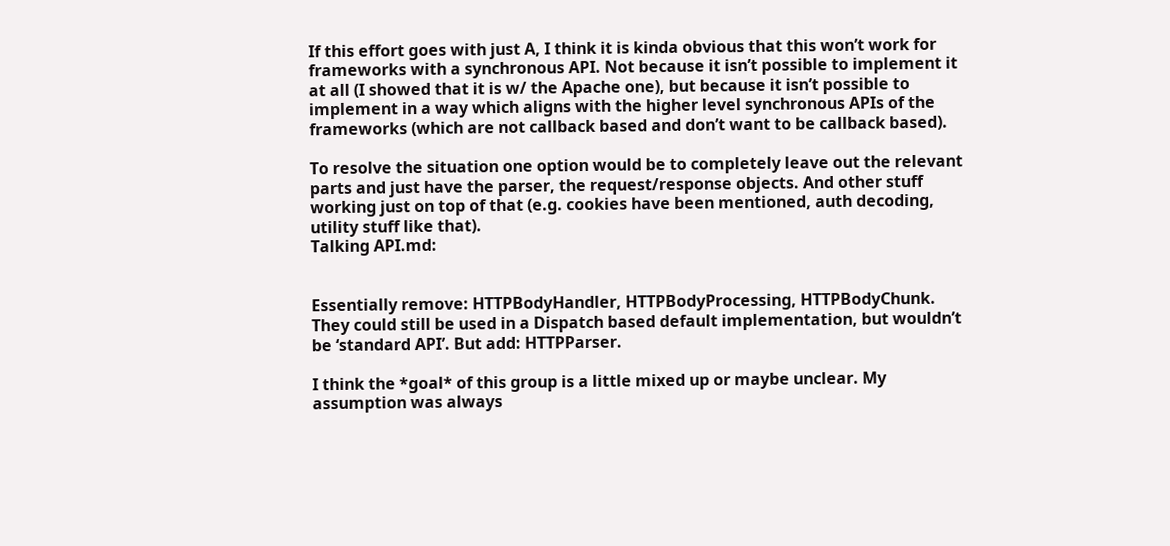If this effort goes with just A, I think it is kinda obvious that this won’t work for frameworks with a synchronous API. Not because it isn’t possible to implement it at all (I showed that it is w/ the Apache one), but because it isn’t possible to implement in a way which aligns with the higher level synchronous APIs of the frameworks (which are not callback based and don’t want to be callback based).

To resolve the situation one option would be to completely leave out the relevant parts and just have the parser, the request/response objects. And other stuff working just on top of that (e.g. cookies have been mentioned, auth decoding, utility stuff like that).
Talking API.md:


Essentially remove: HTTPBodyHandler, HTTPBodyProcessing, HTTPBodyChunk.
They could still be used in a Dispatch based default implementation, but wouldn’t be ‘standard API’. But add: HTTPParser.

I think the *goal* of this group is a little mixed up or maybe unclear. My assumption was always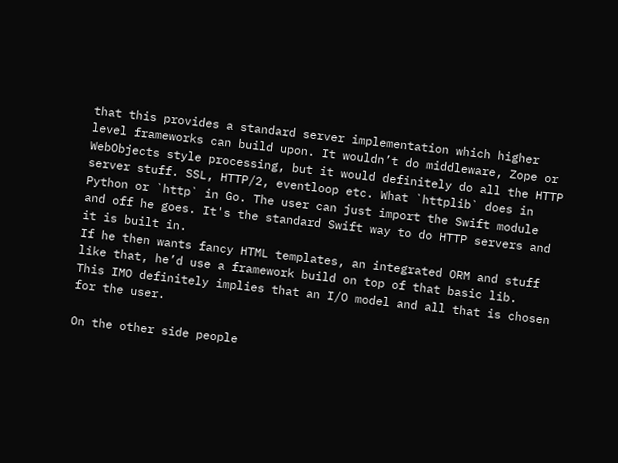that this provides a standard server implementation which higher level frameworks can build upon. It wouldn’t do middleware, Zope or WebObjects style processing, but it would definitely do all the HTTP server stuff. SSL, HTTP/2, eventloop etc. What `httplib` does in Python or `http` in Go. The user can just import the Swift module and off he goes. It's the standard Swift way to do HTTP servers and it is built in.
If he then wants fancy HTML templates, an integrated ORM and stuff like that, he’d use a framework build on top of that basic lib.
This IMO definitely implies that an I/O model and all that is chosen for the user.

On the other side people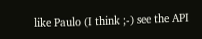like Paulo (I think ;-) see the API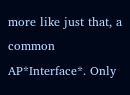more like just that, a common AP*Interface*. Only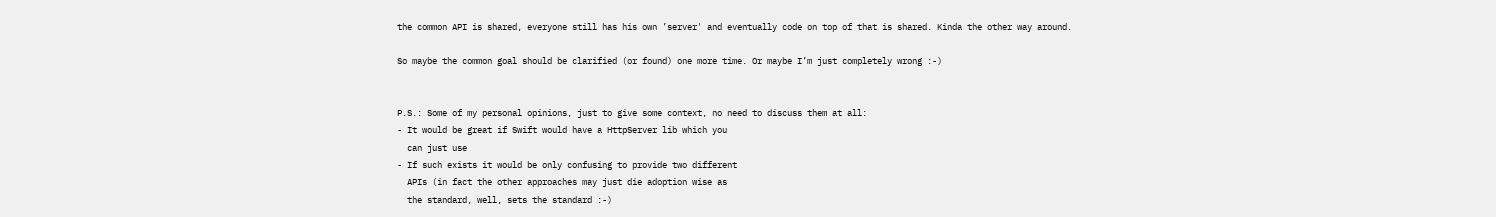the common API is shared, everyone still has his own ’server' and eventually code on top of that is shared. Kinda the other way around.

So maybe the common goal should be clarified (or found) one more time. Or maybe I’m just completely wrong :-)


P.S.: Some of my personal opinions, just to give some context, no need to discuss them at all:
- It would be great if Swift would have a HttpServer lib which you
  can just use
- If such exists it would be only confusing to provide two different
  APIs (in fact the other approaches may just die adoption wise as
  the standard, well, sets the standard :-)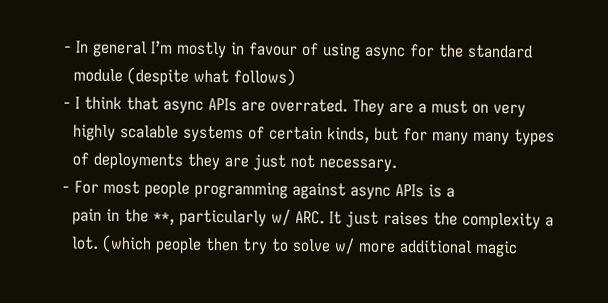- In general I’m mostly in favour of using async for the standard
  module (despite what follows)
- I think that async APIs are overrated. They are a must on very
  highly scalable systems of certain kinds, but for many many types
  of deployments they are just not necessary.
- For most people programming against async APIs is a
  pain in the **, particularly w/ ARC. It just raises the complexity a
  lot. (which people then try to solve w/ more additional magic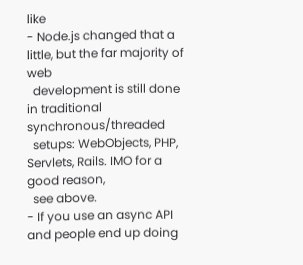like
- Node.js changed that a little, but the far majority of web
  development is still done in traditional synchronous/threaded
  setups: WebObjects, PHP, Servlets, Rails. IMO for a good reason,
  see above.
- If you use an async API and people end up doing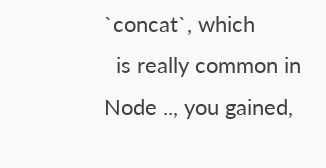`concat`, which
  is really common in Node .., you gained,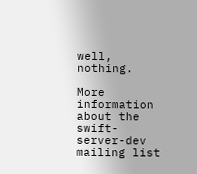well, nothing.

More information about the swift-server-dev mailing list